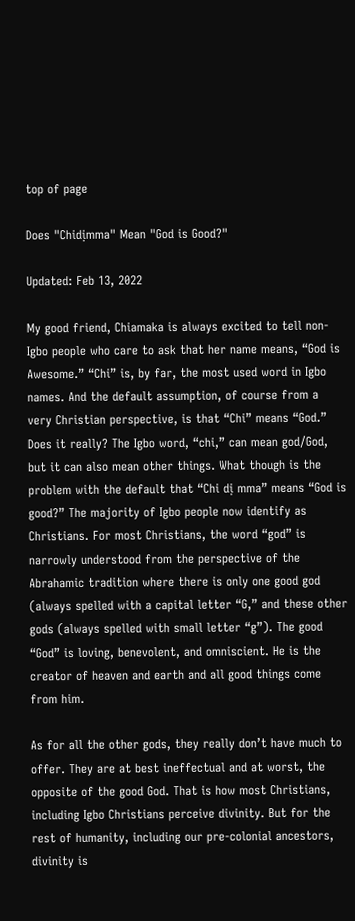top of page

Does "Chidịmma" Mean "God is Good?"

Updated: Feb 13, 2022

My good friend, Chiamaka is always excited to tell non-Igbo people who care to ask that her name means, “God is Awesome.” “Chi” is, by far, the most used word in Igbo names. And the default assumption, of course from a very Christian perspective, is that “Chi” means “God.” Does it really? The Igbo word, “chi,” can mean god/God, but it can also mean other things. What though is the problem with the default that “Chi dị mma” means “God is good?” The majority of Igbo people now identify as Christians. For most Christians, the word “god” is narrowly understood from the perspective of the Abrahamic tradition where there is only one good god (always spelled with a capital letter “G,” and these other gods (always spelled with small letter “g”). The good “God” is loving, benevolent, and omniscient. He is the creator of heaven and earth and all good things come from him.

As for all the other gods, they really don’t have much to offer. They are at best ineffectual and at worst, the opposite of the good God. That is how most Christians, including Igbo Christians perceive divinity. But for the rest of humanity, including our pre-colonial ancestors, divinity is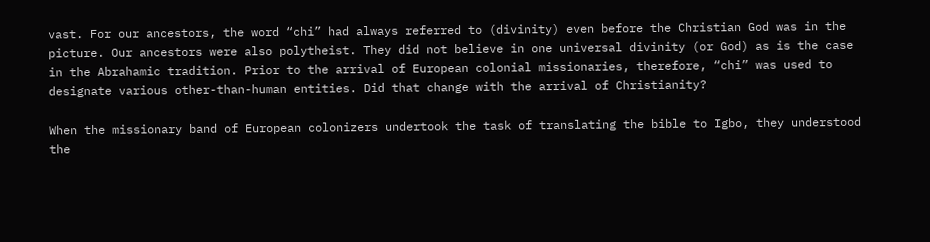vast. For our ancestors, the word “chi” had always referred to (divinity) even before the Christian God was in the picture. Our ancestors were also polytheist. They did not believe in one universal divinity (or God) as is the case in the Abrahamic tradition. Prior to the arrival of European colonial missionaries, therefore, “chi” was used to designate various other-than-human entities. Did that change with the arrival of Christianity?

When the missionary band of European colonizers undertook the task of translating the bible to Igbo, they understood the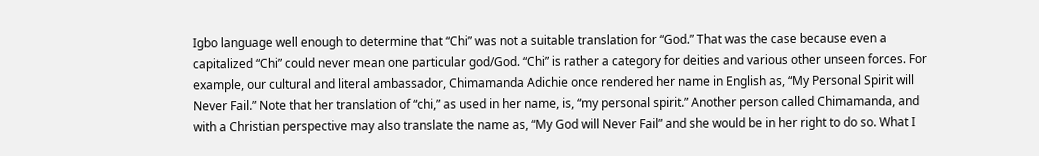Igbo language well enough to determine that “Chi” was not a suitable translation for “God.” That was the case because even a capitalized “Chi” could never mean one particular god/God. “Chi” is rather a category for deities and various other unseen forces. For example, our cultural and literal ambassador, Chimamanda Adichie once rendered her name in English as, “My Personal Spirit will Never Fail.” Note that her translation of “chi,” as used in her name, is, “my personal spirit.” Another person called Chimamanda, and with a Christian perspective may also translate the name as, “My God will Never Fail” and she would be in her right to do so. What I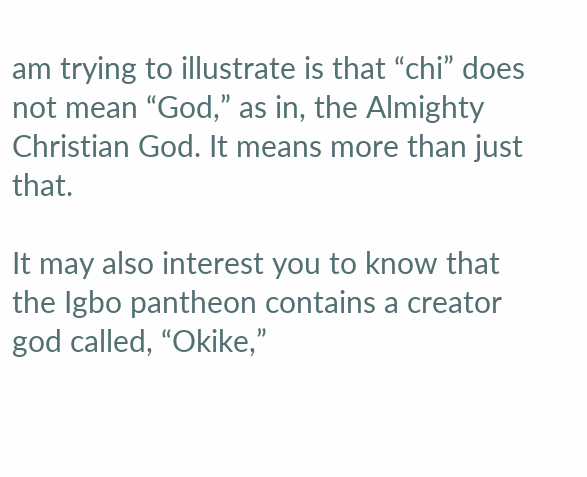am trying to illustrate is that “chi” does not mean “God,” as in, the Almighty Christian God. It means more than just that.

It may also interest you to know that the Igbo pantheon contains a creator god called, “Okike,”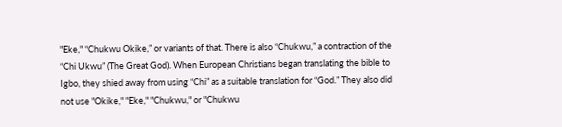"Eke," “Chukwu Okike,” or variants of that. There is also “Chukwu,” a contraction of the “Chi Ukwu” (The Great God). When European Christians began translating the bible to Igbo, they shied away from using “Chi” as a suitable translation for “God.” They also did not use "Okike," "Eke," "Chukwu," or "Chukwu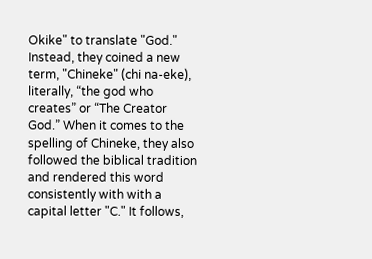Okike" to translate "God." Instead, they coined a new term, "Chineke" (chi na-eke), literally, “the god who creates” or “The Creator God.” When it comes to the spelling of Chineke, they also followed the biblical tradition and rendered this word consistently with with a capital letter "C." It follows,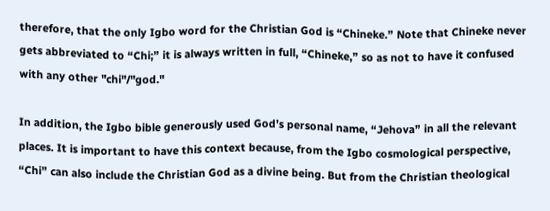therefore, that the only Igbo word for the Christian God is “Chineke.” Note that Chineke never gets abbreviated to “Chi;” it is always written in full, “Chineke,” so as not to have it confused with any other "chi"/"god."

In addition, the Igbo bible generously used God’s personal name, “Jehova” in all the relevant places. It is important to have this context because, from the Igbo cosmological perspective, “Chi” can also include the Christian God as a divine being. But from the Christian theological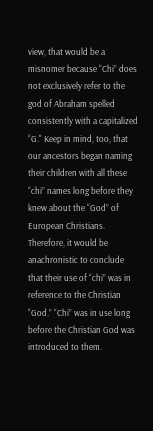view, that would be a misnomer because “Chi” does not exclusively refer to the god of Abraham spelled consistently with a capitalized “G." Keep in mind, too, that our ancestors began naming their children with all these “chi” names long before they knew about the “God” of European Christians. Therefore, it would be anachronistic to conclude that their use of “chi” was in reference to the Christian “God.” “Chi” was in use long before the Christian God was introduced to them.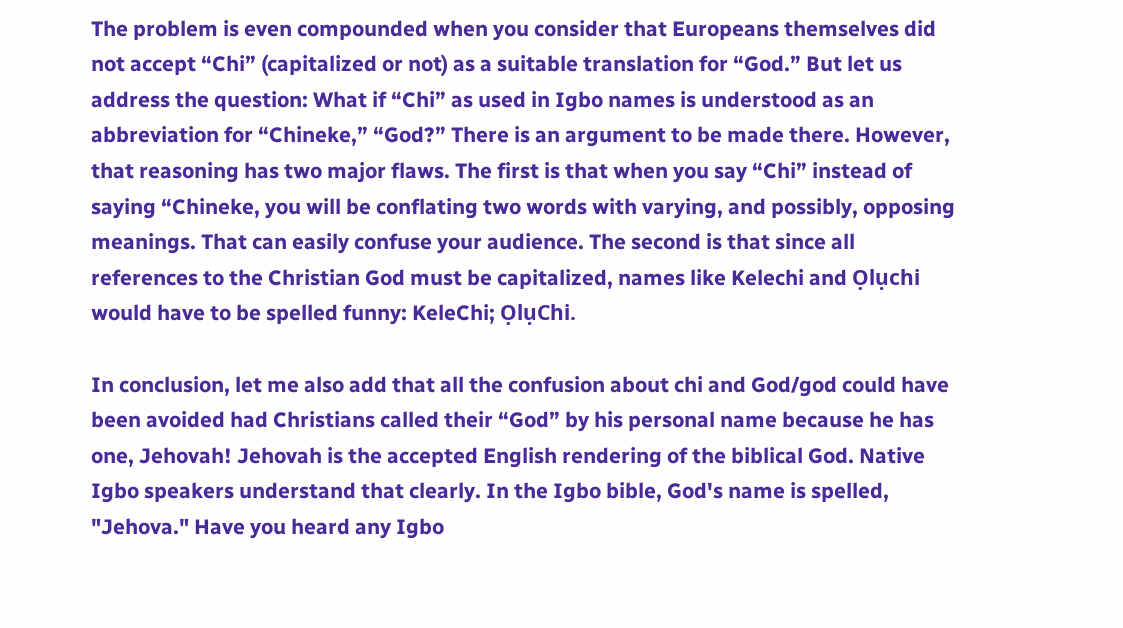The problem is even compounded when you consider that Europeans themselves did not accept “Chi” (capitalized or not) as a suitable translation for “God.” But let us address the question: What if “Chi” as used in Igbo names is understood as an abbreviation for “Chineke,” “God?” There is an argument to be made there. However, that reasoning has two major flaws. The first is that when you say “Chi” instead of saying “Chineke, you will be conflating two words with varying, and possibly, opposing meanings. That can easily confuse your audience. The second is that since all references to the Christian God must be capitalized, names like Kelechi and Ọlụchi would have to be spelled funny: KeleChi; ỌlụChi.

In conclusion, let me also add that all the confusion about chi and God/god could have been avoided had Christians called their “God” by his personal name because he has one, Jehovah! Jehovah is the accepted English rendering of the biblical God. Native Igbo speakers understand that clearly. In the Igbo bible, God's name is spelled, "Jehova." Have you heard any Igbo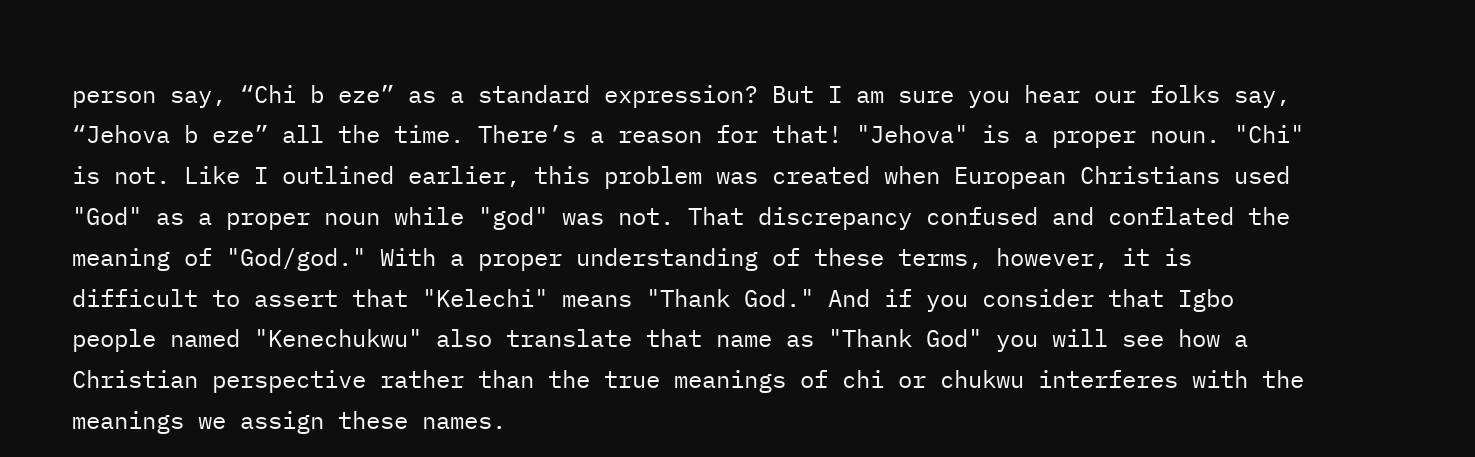person say, “Chi b eze” as a standard expression? But I am sure you hear our folks say, “Jehova b eze” all the time. There’s a reason for that! "Jehova" is a proper noun. "Chi" is not. Like I outlined earlier, this problem was created when European Christians used "God" as a proper noun while "god" was not. That discrepancy confused and conflated the meaning of "God/god." With a proper understanding of these terms, however, it is difficult to assert that "Kelechi" means "Thank God." And if you consider that Igbo people named "Kenechukwu" also translate that name as "Thank God" you will see how a Christian perspective rather than the true meanings of chi or chukwu interferes with the meanings we assign these names.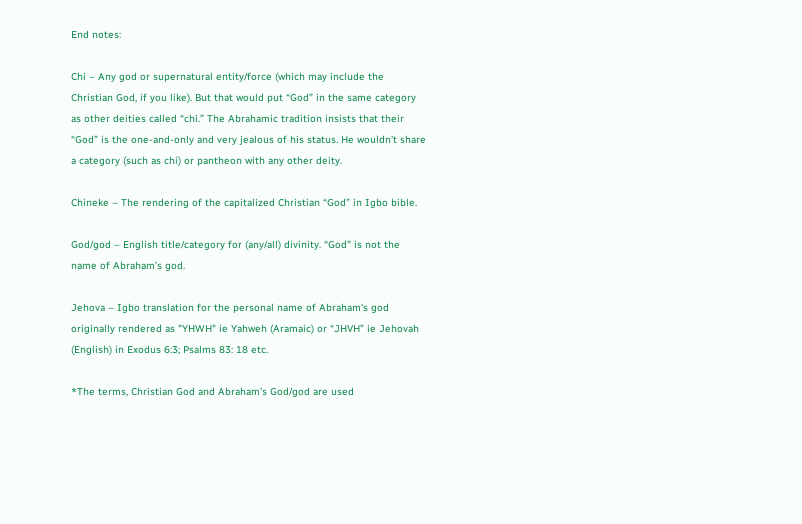End notes:

Chi – Any god or supernatural entity/force (which may include the Christian God, if you like). But that would put “God” in the same category as other deities called “chi.” The Abrahamic tradition insists that their “God” is the one-and-only and very jealous of his status. He wouldn’t share a category (such as chi) or pantheon with any other deity.

Chineke – The rendering of the capitalized Christian “God” in Igbo bible.

God/god – English title/category for (any/all) divinity. “God” is not the name of Abraham’s god.

Jehova – Igbo translation for the personal name of Abraham's god originally rendered as "YHWH" ie Yahweh (Aramaic) or “JHVH” ie Jehovah (English) in Exodus 6:3; Psalms 83: 18 etc.

*The terms, Christian God and Abraham’s God/god are used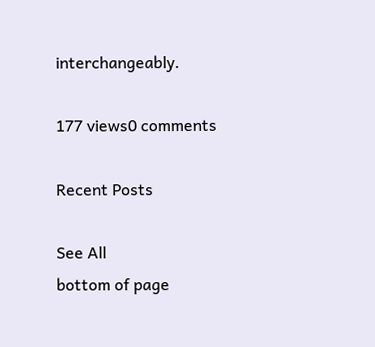interchangeably.

177 views0 comments

Recent Posts

See All
bottom of page